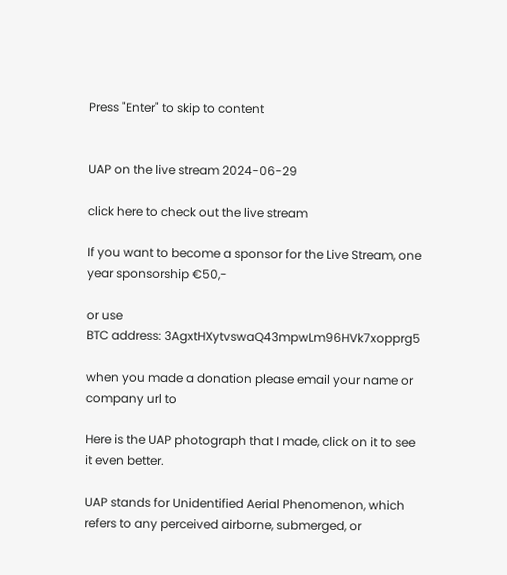Press "Enter" to skip to content


UAP on the live stream 2024-06-29

click here to check out the live stream

If you want to become a sponsor for the Live Stream, one year sponsorship €50,-

or use
BTC address: 3AgxtHXytvswaQ43mpwLm96HVk7xopprg5

when you made a donation please email your name or company url to

Here is the UAP photograph that I made, click on it to see it even better.

UAP stands for Unidentified Aerial Phenomenon, which refers to any perceived airborne, submerged, or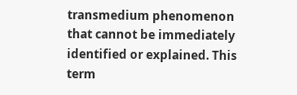transmedium phenomenon that cannot be immediately identified or explained. This term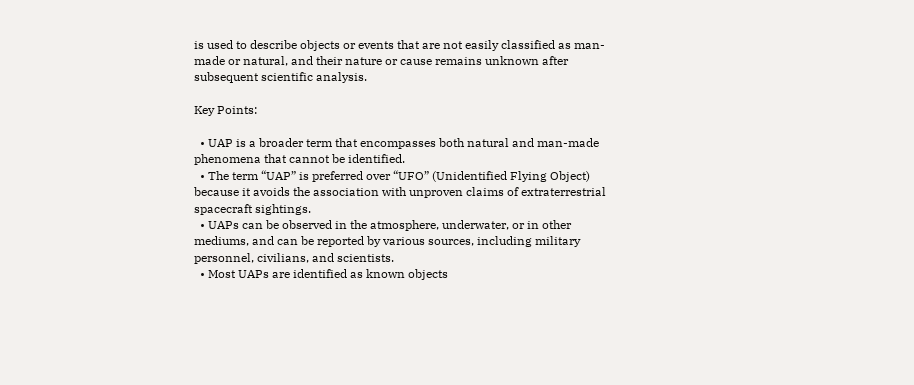is used to describe objects or events that are not easily classified as man-made or natural, and their nature or cause remains unknown after subsequent scientific analysis.

Key Points:

  • UAP is a broader term that encompasses both natural and man-made phenomena that cannot be identified.
  • The term “UAP” is preferred over “UFO” (Unidentified Flying Object) because it avoids the association with unproven claims of extraterrestrial spacecraft sightings.
  • UAPs can be observed in the atmosphere, underwater, or in other mediums, and can be reported by various sources, including military personnel, civilians, and scientists.
  • Most UAPs are identified as known objects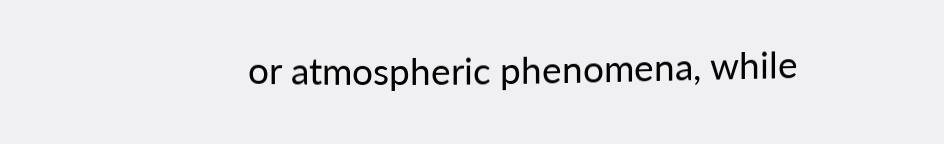or atmospheric phenomena, while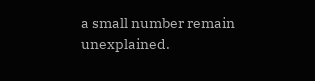a small number remain unexplained.